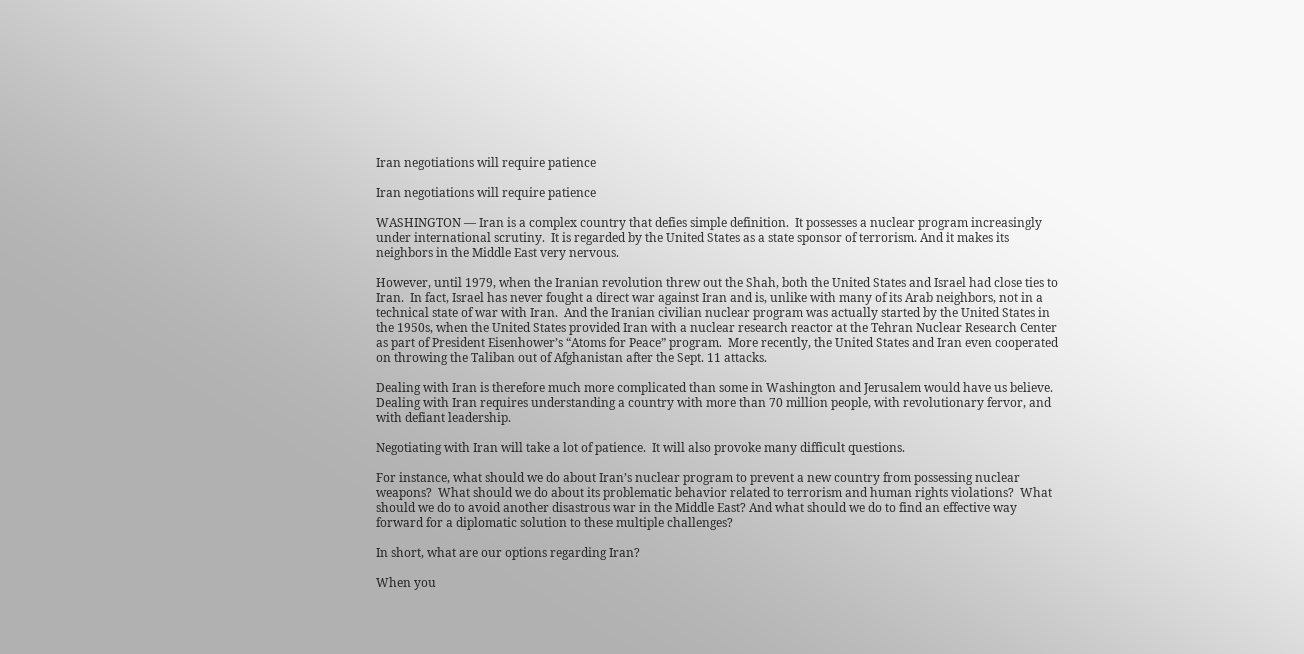Iran negotiations will require patience

Iran negotiations will require patience

WASHINGTON — Iran is a complex country that defies simple definition.  It possesses a nuclear program increasingly under international scrutiny.  It is regarded by the United States as a state sponsor of terrorism. And it makes its neighbors in the Middle East very nervous.

However, until 1979, when the Iranian revolution threw out the Shah, both the United States and Israel had close ties to Iran.  In fact, Israel has never fought a direct war against Iran and is, unlike with many of its Arab neighbors, not in a technical state of war with Iran.  And the Iranian civilian nuclear program was actually started by the United States in the 1950s, when the United States provided Iran with a nuclear research reactor at the Tehran Nuclear Research Center as part of President Eisenhower’s “Atoms for Peace” program.  More recently, the United States and Iran even cooperated on throwing the Taliban out of Afghanistan after the Sept. 11 attacks.

Dealing with Iran is therefore much more complicated than some in Washington and Jerusalem would have us believe.  Dealing with Iran requires understanding a country with more than 70 million people, with revolutionary fervor, and with defiant leadership.

Negotiating with Iran will take a lot of patience.  It will also provoke many difficult questions.

For instance, what should we do about Iran’s nuclear program to prevent a new country from possessing nuclear weapons?  What should we do about its problematic behavior related to terrorism and human rights violations?  What should we do to avoid another disastrous war in the Middle East? And what should we do to find an effective way forward for a diplomatic solution to these multiple challenges?

In short, what are our options regarding Iran?

When you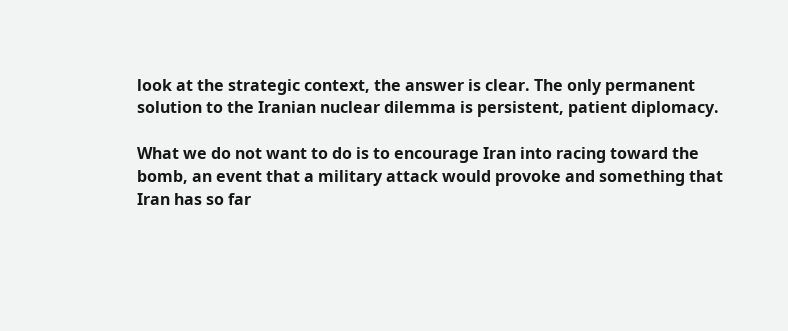look at the strategic context, the answer is clear. The only permanent solution to the Iranian nuclear dilemma is persistent, patient diplomacy.

What we do not want to do is to encourage Iran into racing toward the bomb, an event that a military attack would provoke and something that Iran has so far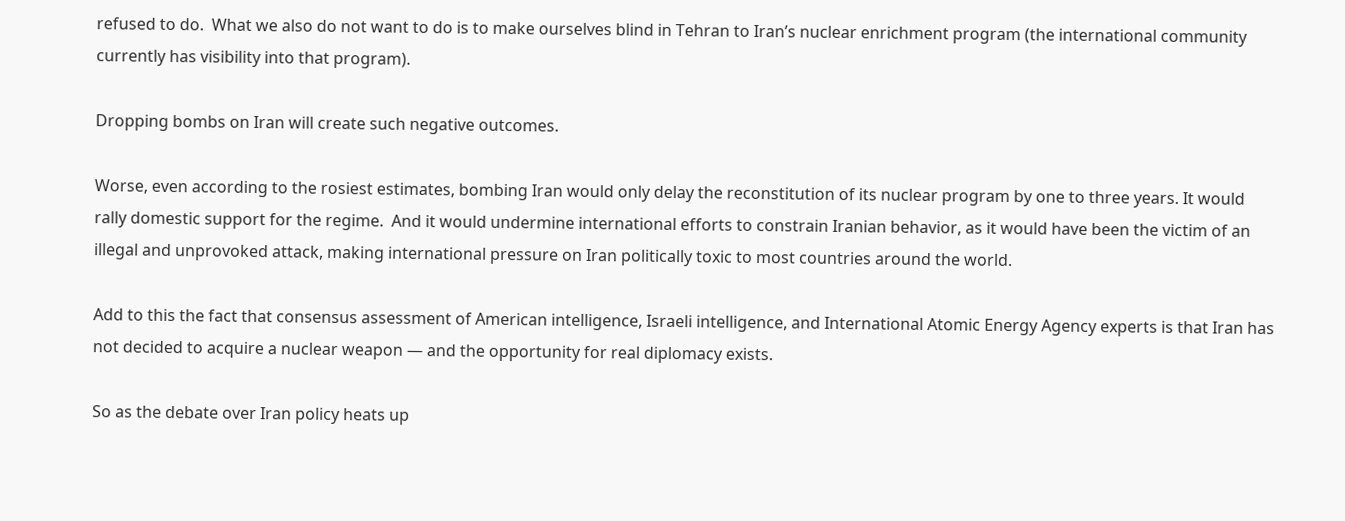refused to do.  What we also do not want to do is to make ourselves blind in Tehran to Iran’s nuclear enrichment program (the international community currently has visibility into that program).

Dropping bombs on Iran will create such negative outcomes.

Worse, even according to the rosiest estimates, bombing Iran would only delay the reconstitution of its nuclear program by one to three years. It would rally domestic support for the regime.  And it would undermine international efforts to constrain Iranian behavior, as it would have been the victim of an illegal and unprovoked attack, making international pressure on Iran politically toxic to most countries around the world.

Add to this the fact that consensus assessment of American intelligence, Israeli intelligence, and International Atomic Energy Agency experts is that Iran has not decided to acquire a nuclear weapon — and the opportunity for real diplomacy exists.

So as the debate over Iran policy heats up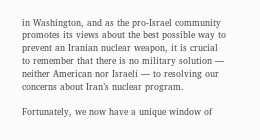in Washington, and as the pro-Israel community promotes its views about the best possible way to prevent an Iranian nuclear weapon, it is crucial to remember that there is no military solution — neither American nor Israeli — to resolving our concerns about Iran’s nuclear program.

Fortunately, we now have a unique window of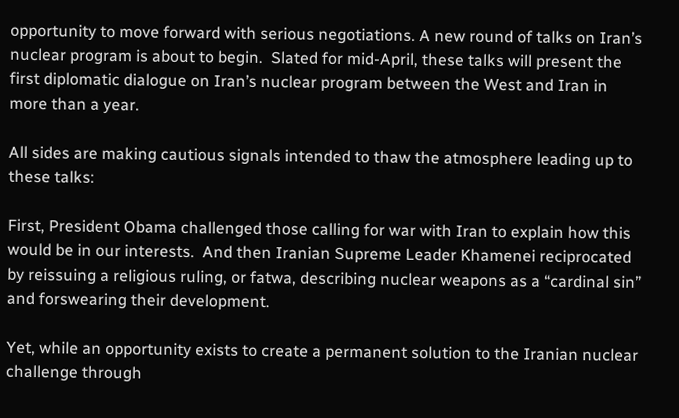opportunity to move forward with serious negotiations. A new round of talks on Iran’s nuclear program is about to begin.  Slated for mid-April, these talks will present the first diplomatic dialogue on Iran’s nuclear program between the West and Iran in more than a year.

All sides are making cautious signals intended to thaw the atmosphere leading up to these talks:

First, President Obama challenged those calling for war with Iran to explain how this would be in our interests.  And then Iranian Supreme Leader Khamenei reciprocated by reissuing a religious ruling, or fatwa, describing nuclear weapons as a “cardinal sin” and forswearing their development.

Yet, while an opportunity exists to create a permanent solution to the Iranian nuclear challenge through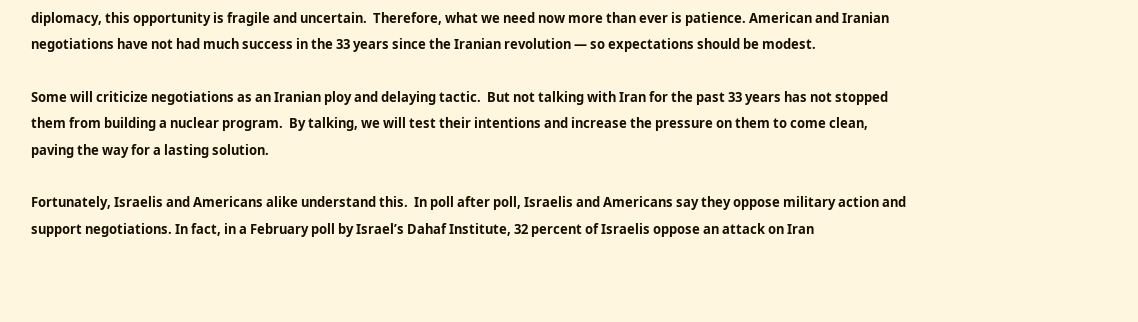diplomacy, this opportunity is fragile and uncertain.  Therefore, what we need now more than ever is patience. American and Iranian negotiations have not had much success in the 33 years since the Iranian revolution — so expectations should be modest.

Some will criticize negotiations as an Iranian ploy and delaying tactic.  But not talking with Iran for the past 33 years has not stopped them from building a nuclear program.  By talking, we will test their intentions and increase the pressure on them to come clean, paving the way for a lasting solution.

Fortunately, Israelis and Americans alike understand this.  In poll after poll, Israelis and Americans say they oppose military action and support negotiations. In fact, in a February poll by Israel’s Dahaf Institute, 32 percent of Israelis oppose an attack on Iran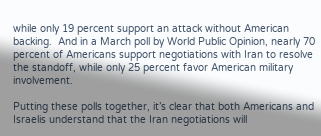while only 19 percent support an attack without American backing.  And in a March poll by World Public Opinion, nearly 70 percent of Americans support negotiations with Iran to resolve the standoff, while only 25 percent favor American military involvement.

Putting these polls together, it’s clear that both Americans and Israelis understand that the Iran negotiations will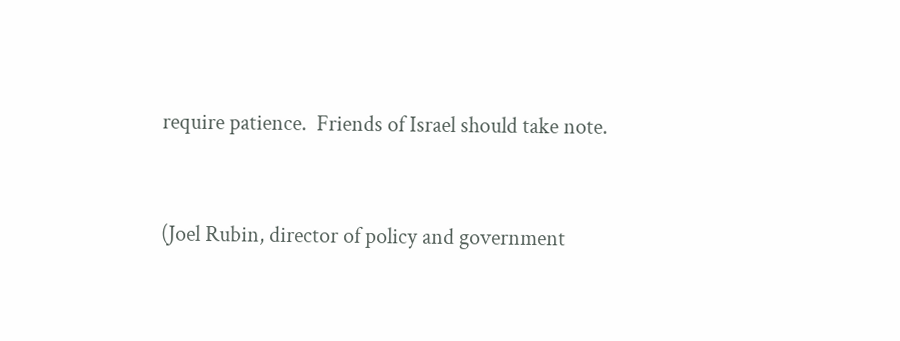require patience.  Friends of Israel should take note.


(Joel Rubin, director of policy and government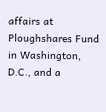affairs at Ploughshares Fund in Washington, D.C., and a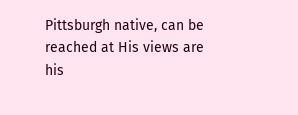Pittsburgh native, can be reached at His views are his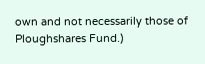own and not necessarily those of Ploughshares Fund.)